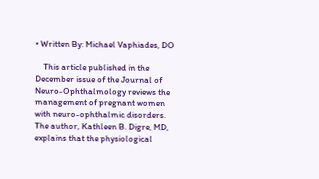• Written By: Michael Vaphiades, DO

    This article published in the December issue of the Journal of Neuro-Ophthalmology reviews the management of pregnant women with neuro-ophthalmic disorders. The author, Kathleen B. Digre, MD, explains that the physiological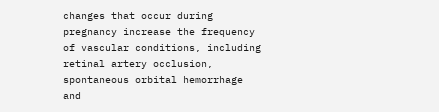changes that occur during pregnancy increase the frequency of vascular conditions, including retinal artery occlusion, spontaneous orbital hemorrhage and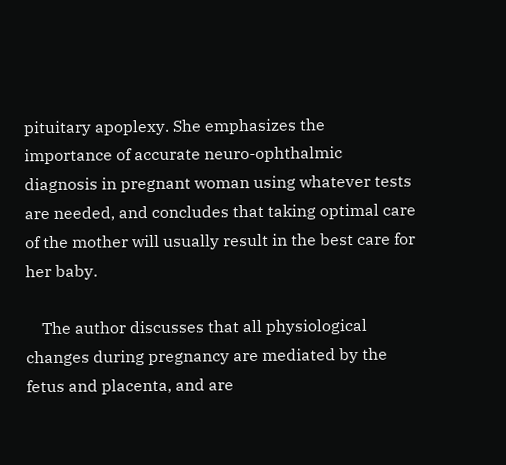pituitary apoplexy. She emphasizes the importance of accurate neuro-ophthalmic diagnosis in pregnant woman using whatever tests are needed, and concludes that taking optimal care of the mother will usually result in the best care for her baby.

    The author discusses that all physiological changes during pregnancy are mediated by the fetus and placenta, and are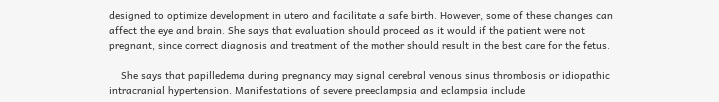designed to optimize development in utero and facilitate a safe birth. However, some of these changes can affect the eye and brain. She says that evaluation should proceed as it would if the patient were not pregnant, since correct diagnosis and treatment of the mother should result in the best care for the fetus.

    She says that papilledema during pregnancy may signal cerebral venous sinus thrombosis or idiopathic intracranial hypertension. Manifestations of severe preeclampsia and eclampsia include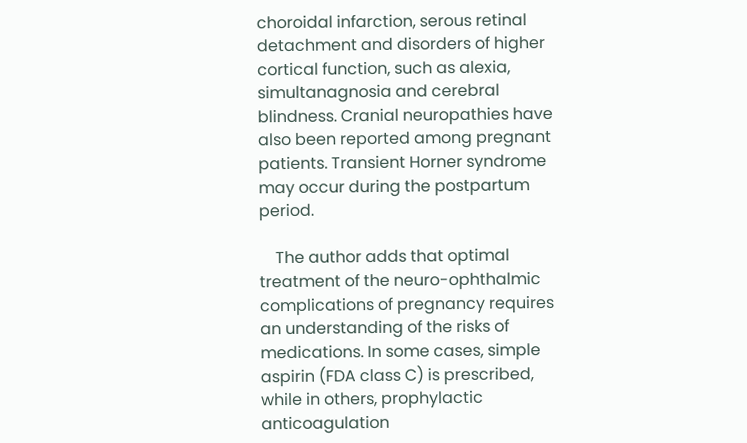choroidal infarction, serous retinal detachment and disorders of higher cortical function, such as alexia, simultanagnosia and cerebral blindness. Cranial neuropathies have also been reported among pregnant patients. Transient Horner syndrome may occur during the postpartum period.

    The author adds that optimal treatment of the neuro-ophthalmic complications of pregnancy requires an understanding of the risks of medications. In some cases, simple aspirin (FDA class C) is prescribed, while in others, prophylactic anticoagulation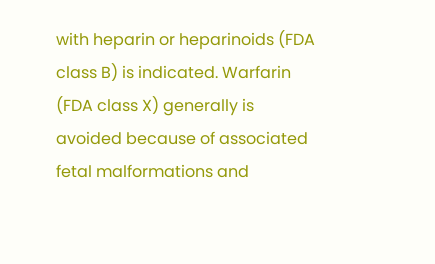with heparin or heparinoids (FDA class B) is indicated. Warfarin (FDA class X) generally is avoided because of associated fetal malformations and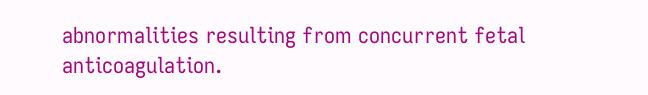abnormalities resulting from concurrent fetal anticoagulation.